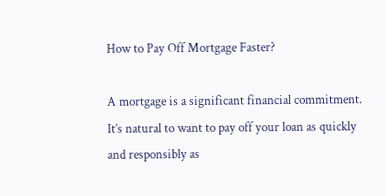How to Pay Off Mortgage Faster?

A mortgage is a significant financial commitment. It’s natural to want to pay off your loan as quickly and responsibly as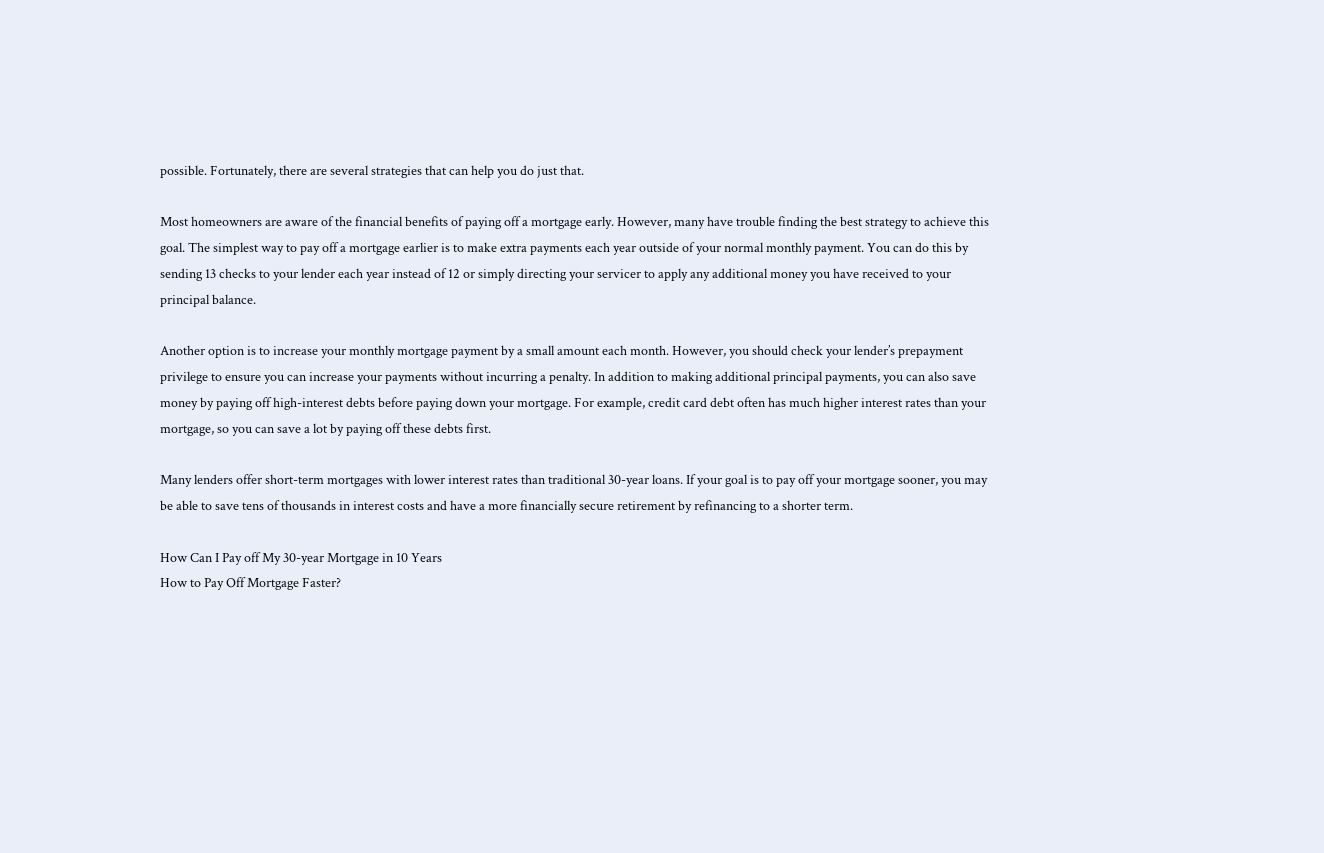possible. Fortunately, there are several strategies that can help you do just that.

Most homeowners are aware of the financial benefits of paying off a mortgage early. However, many have trouble finding the best strategy to achieve this goal. The simplest way to pay off a mortgage earlier is to make extra payments each year outside of your normal monthly payment. You can do this by sending 13 checks to your lender each year instead of 12 or simply directing your servicer to apply any additional money you have received to your principal balance.

Another option is to increase your monthly mortgage payment by a small amount each month. However, you should check your lender’s prepayment privilege to ensure you can increase your payments without incurring a penalty. In addition to making additional principal payments, you can also save money by paying off high-interest debts before paying down your mortgage. For example, credit card debt often has much higher interest rates than your mortgage, so you can save a lot by paying off these debts first.

Many lenders offer short-term mortgages with lower interest rates than traditional 30-year loans. If your goal is to pay off your mortgage sooner, you may be able to save tens of thousands in interest costs and have a more financially secure retirement by refinancing to a shorter term.

How Can I Pay off My 30-year Mortgage in 10 Years
How to Pay Off Mortgage Faster?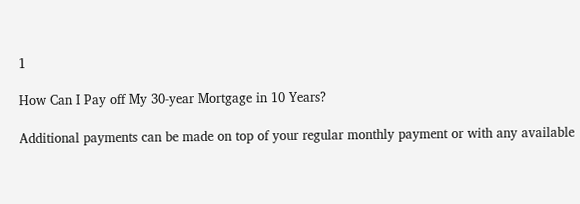1

How Can I Pay off My 30-year Mortgage in 10 Years?

Additional payments can be made on top of your regular monthly payment or with any available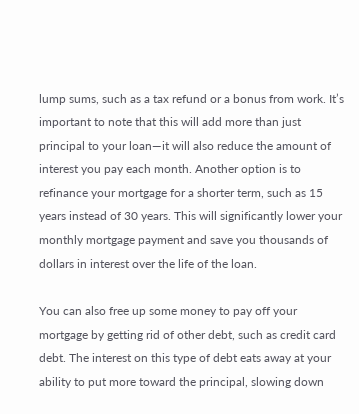lump sums, such as a tax refund or a bonus from work. It’s important to note that this will add more than just principal to your loan—it will also reduce the amount of interest you pay each month. Another option is to refinance your mortgage for a shorter term, such as 15 years instead of 30 years. This will significantly lower your monthly mortgage payment and save you thousands of dollars in interest over the life of the loan.

You can also free up some money to pay off your mortgage by getting rid of other debt, such as credit card debt. The interest on this type of debt eats away at your ability to put more toward the principal, slowing down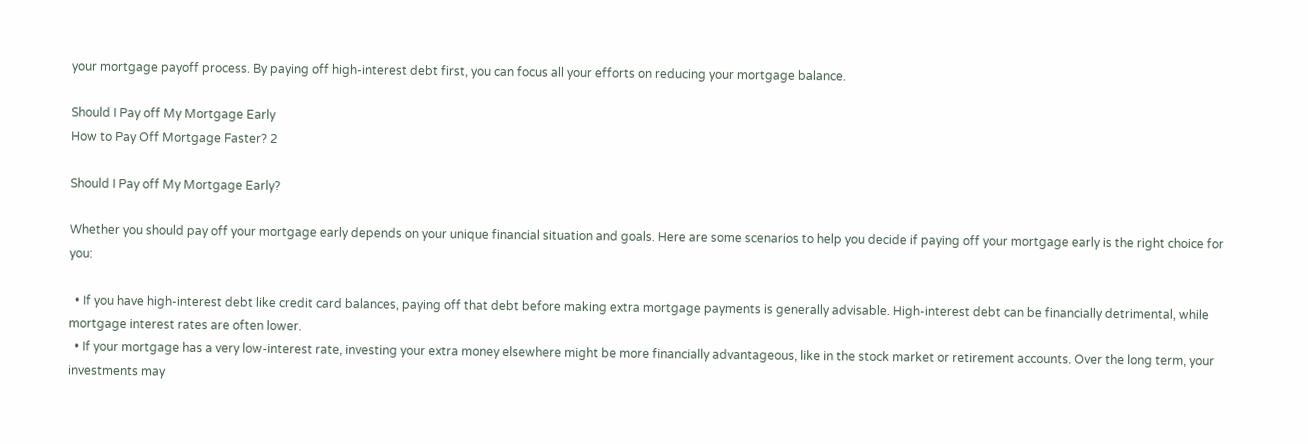your mortgage payoff process. By paying off high-interest debt first, you can focus all your efforts on reducing your mortgage balance.

Should I Pay off My Mortgage Early
How to Pay Off Mortgage Faster? 2

Should I Pay off My Mortgage Early?

Whether you should pay off your mortgage early depends on your unique financial situation and goals. Here are some scenarios to help you decide if paying off your mortgage early is the right choice for you:

  • If you have high-interest debt like credit card balances, paying off that debt before making extra mortgage payments is generally advisable. High-interest debt can be financially detrimental, while mortgage interest rates are often lower.
  • If your mortgage has a very low-interest rate, investing your extra money elsewhere might be more financially advantageous, like in the stock market or retirement accounts. Over the long term, your investments may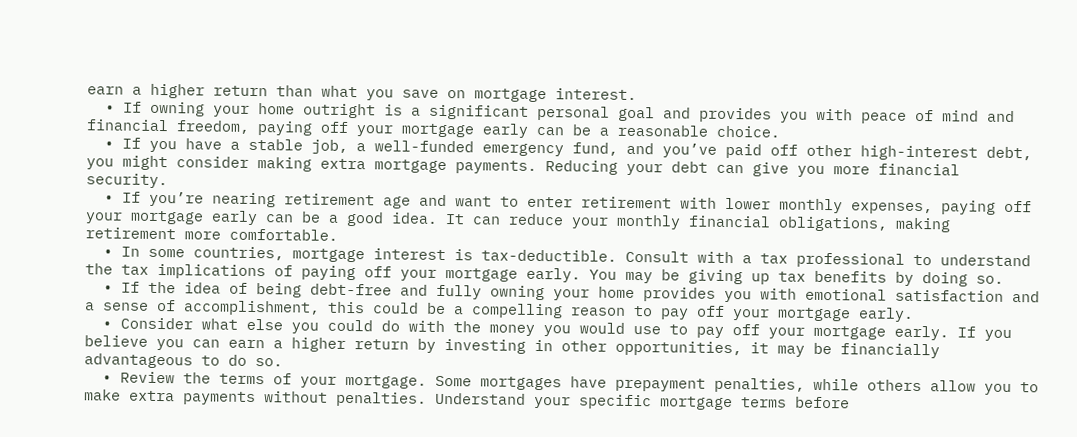earn a higher return than what you save on mortgage interest.
  • If owning your home outright is a significant personal goal and provides you with peace of mind and financial freedom, paying off your mortgage early can be a reasonable choice.
  • If you have a stable job, a well-funded emergency fund, and you’ve paid off other high-interest debt, you might consider making extra mortgage payments. Reducing your debt can give you more financial security.
  • If you’re nearing retirement age and want to enter retirement with lower monthly expenses, paying off your mortgage early can be a good idea. It can reduce your monthly financial obligations, making retirement more comfortable.
  • In some countries, mortgage interest is tax-deductible. Consult with a tax professional to understand the tax implications of paying off your mortgage early. You may be giving up tax benefits by doing so.
  • If the idea of being debt-free and fully owning your home provides you with emotional satisfaction and a sense of accomplishment, this could be a compelling reason to pay off your mortgage early.
  • Consider what else you could do with the money you would use to pay off your mortgage early. If you believe you can earn a higher return by investing in other opportunities, it may be financially advantageous to do so.
  • Review the terms of your mortgage. Some mortgages have prepayment penalties, while others allow you to make extra payments without penalties. Understand your specific mortgage terms before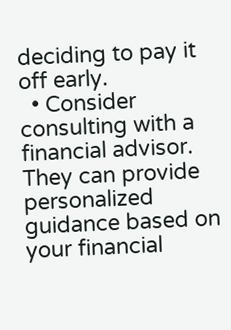deciding to pay it off early.
  • Consider consulting with a financial advisor. They can provide personalized guidance based on your financial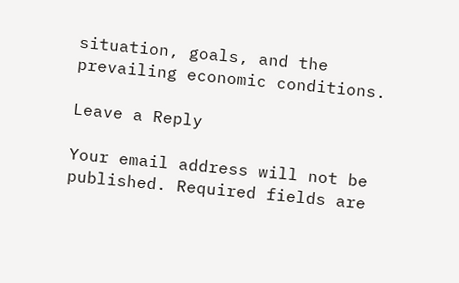situation, goals, and the prevailing economic conditions.

Leave a Reply

Your email address will not be published. Required fields are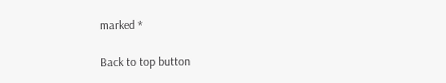marked *

Back to top button